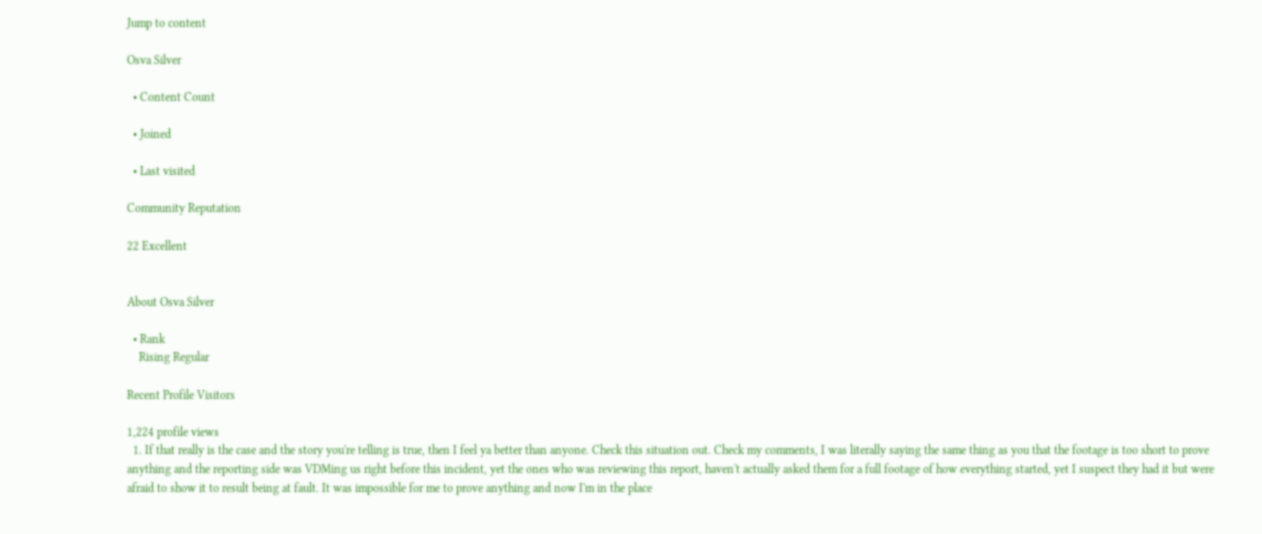Jump to content

Osva Silver

  • Content Count

  • Joined

  • Last visited

Community Reputation

22 Excellent


About Osva Silver

  • Rank
    Rising Regular

Recent Profile Visitors

1,224 profile views
  1. If that really is the case and the story you're telling is true, then I feel ya better than anyone. Check this situation out. Check my comments, I was literally saying the same thing as you that the footage is too short to prove anything and the reporting side was VDMing us right before this incident, yet the ones who was reviewing this report, haven't actually asked them for a full footage of how everything started, yet I suspect they had it but were afraid to show it to result being at fault. It was impossible for me to prove anything and now I'm in the place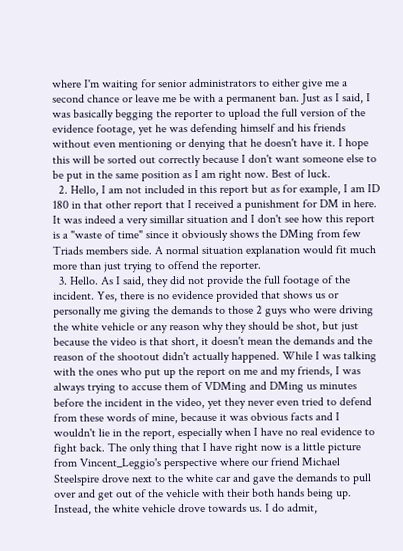where I'm waiting for senior administrators to either give me a second chance or leave me be with a permanent ban. Just as I said, I was basically begging the reporter to upload the full version of the evidence footage, yet he was defending himself and his friends without even mentioning or denying that he doesn't have it. I hope this will be sorted out correctly because I don't want someone else to be put in the same position as I am right now. Best of luck.
  2. Hello, I am not included in this report but as for example, I am ID 180 in that other report that I received a punishment for DM in here. It was indeed a very simillar situation and I don't see how this report is a "waste of time" since it obviously shows the DMing from few Triads members side. A normal situation explanation would fit much more than just trying to offend the reporter.
  3. Hello. As I said, they did not provide the full footage of the incident. Yes, there is no evidence provided that shows us or personally me giving the demands to those 2 guys who were driving the white vehicle or any reason why they should be shot, but just because the video is that short, it doesn't mean the demands and the reason of the shootout didn't actually happened. While I was talking with the ones who put up the report on me and my friends, I was always trying to accuse them of VDMing and DMing us minutes before the incident in the video, yet they never even tried to defend from these words of mine, because it was obvious facts and I wouldn't lie in the report, especially when I have no real evidence to fight back. The only thing that I have right now is a little picture from Vincent_Leggio's perspective where our friend Michael Steelspire drove next to the white car and gave the demands to pull over and get out of the vehicle with their both hands being up. Instead, the white vehicle drove towards us. I do admit,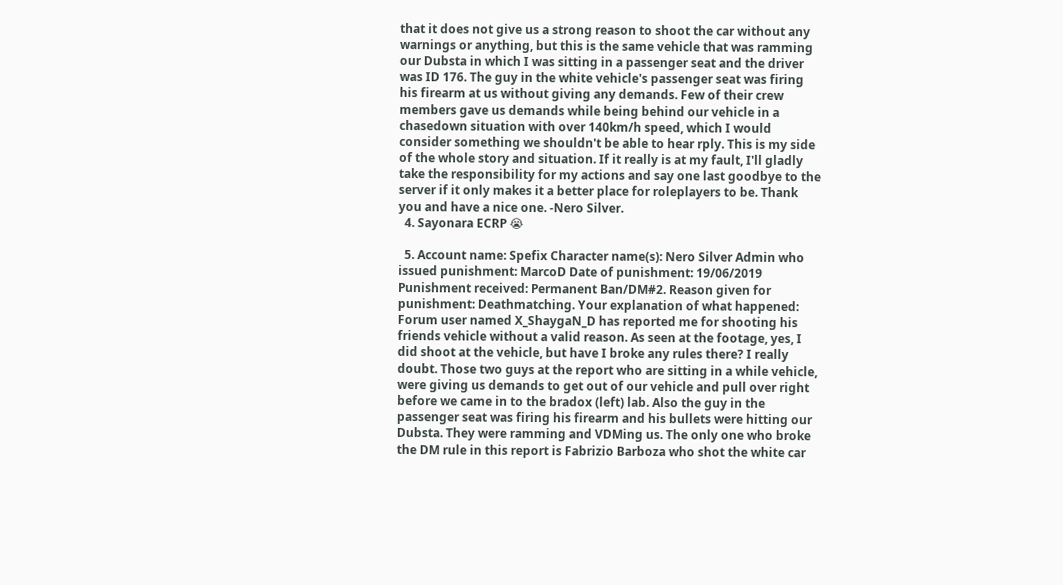that it does not give us a strong reason to shoot the car without any warnings or anything, but this is the same vehicle that was ramming our Dubsta in which I was sitting in a passenger seat and the driver was ID 176. The guy in the white vehicle's passenger seat was firing his firearm at us without giving any demands. Few of their crew members gave us demands while being behind our vehicle in a chasedown situation with over 140km/h speed, which I would consider something we shouldn't be able to hear rply. This is my side of the whole story and situation. If it really is at my fault, I'll gladly take the responsibility for my actions and say one last goodbye to the server if it only makes it a better place for roleplayers to be. Thank you and have a nice one. -Nero Silver.
  4. Sayonara ECRP 😭

  5. Account name: Spefix Character name(s): Nero Silver Admin who issued punishment: MarcoD Date of punishment: 19/06/2019 Punishment received: Permanent Ban/DM#2. Reason given for punishment: Deathmatching. Your explanation of what happened: Forum user named X_ShaygaN_D has reported me for shooting his friends vehicle without a valid reason. As seen at the footage, yes, I did shoot at the vehicle, but have I broke any rules there? I really doubt. Those two guys at the report who are sitting in a while vehicle, were giving us demands to get out of our vehicle and pull over right before we came in to the bradox (left) lab. Also the guy in the passenger seat was firing his firearm and his bullets were hitting our Dubsta. They were ramming and VDMing us. The only one who broke the DM rule in this report is Fabrizio Barboza who shot the white car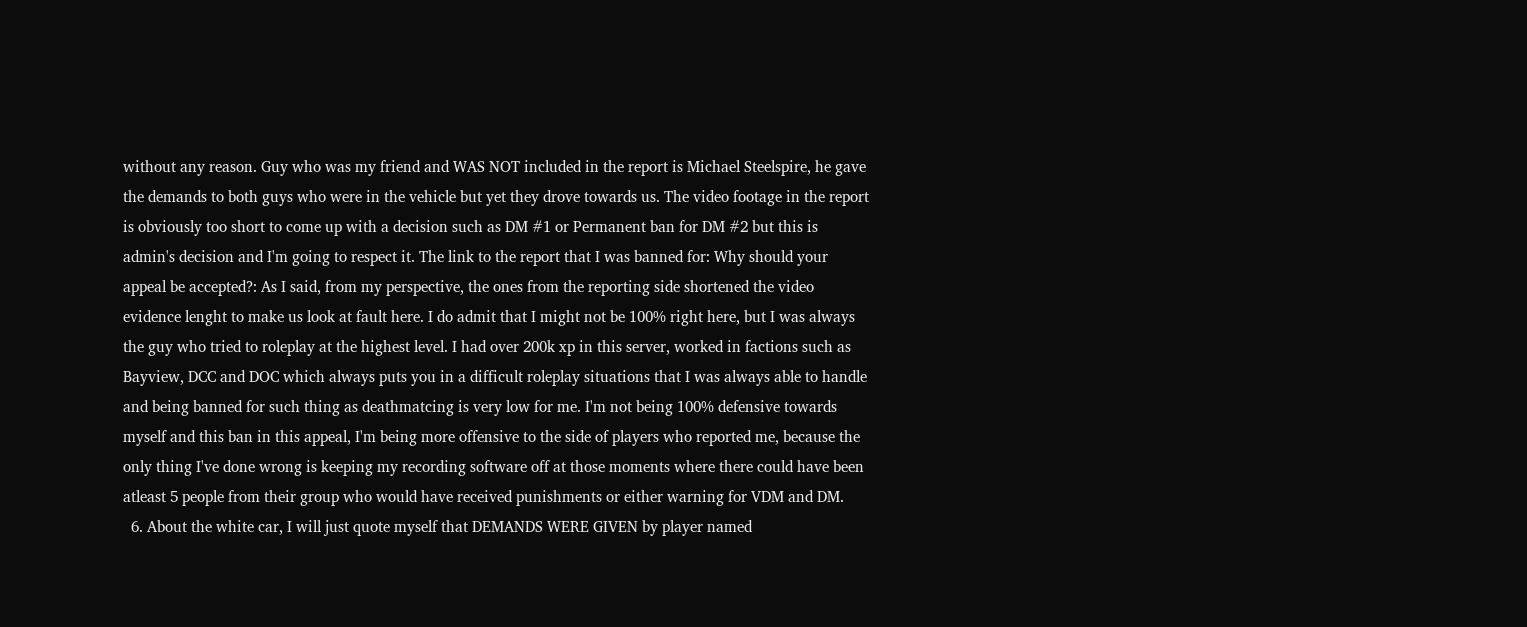without any reason. Guy who was my friend and WAS NOT included in the report is Michael Steelspire, he gave the demands to both guys who were in the vehicle but yet they drove towards us. The video footage in the report is obviously too short to come up with a decision such as DM #1 or Permanent ban for DM #2 but this is admin's decision and I'm going to respect it. The link to the report that I was banned for: Why should your appeal be accepted?: As I said, from my perspective, the ones from the reporting side shortened the video evidence lenght to make us look at fault here. I do admit that I might not be 100% right here, but I was always the guy who tried to roleplay at the highest level. I had over 200k xp in this server, worked in factions such as Bayview, DCC and DOC which always puts you in a difficult roleplay situations that I was always able to handle and being banned for such thing as deathmatcing is very low for me. I'm not being 100% defensive towards myself and this ban in this appeal, I'm being more offensive to the side of players who reported me, because the only thing I've done wrong is keeping my recording software off at those moments where there could have been atleast 5 people from their group who would have received punishments or either warning for VDM and DM.
  6. About the white car, I will just quote myself that DEMANDS WERE GIVEN by player named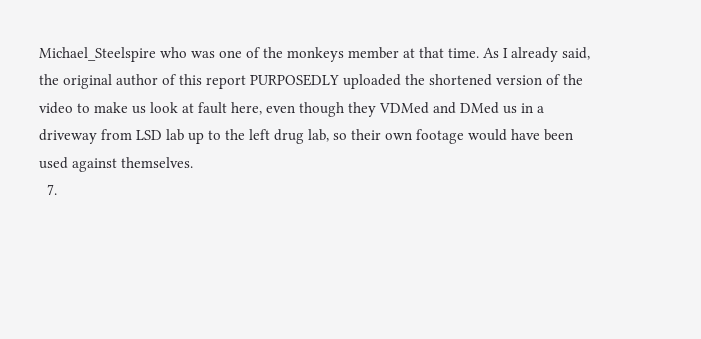Michael_Steelspire who was one of the monkeys member at that time. As I already said, the original author of this report PURPOSEDLY uploaded the shortened version of the video to make us look at fault here, even though they VDMed and DMed us in a driveway from LSD lab up to the left drug lab, so their own footage would have been used against themselves.
  7.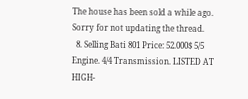The house has been sold a while ago. Sorry for not updating the thread.
  8. Selling Bati 801 Price: 52.000$ 5/5 Engine. 4/4 Transmission. LISTED AT HIGH-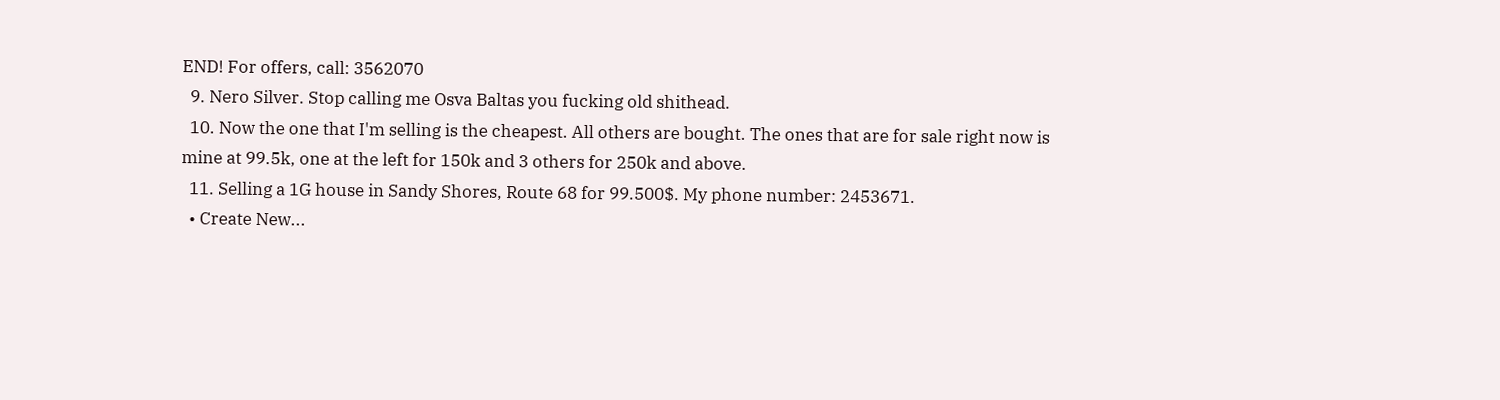END! For offers, call: 3562070
  9. Nero Silver. Stop calling me Osva Baltas you fucking old shithead.
  10. Now the one that I'm selling is the cheapest. All others are bought. The ones that are for sale right now is mine at 99.5k, one at the left for 150k and 3 others for 250k and above.
  11. Selling a 1G house in Sandy Shores, Route 68 for 99.500$. My phone number: 2453671.
  • Create New...